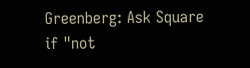Greenberg: Ask Square if "not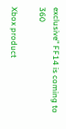exclusive" FF14 is coming to 360

Xbox product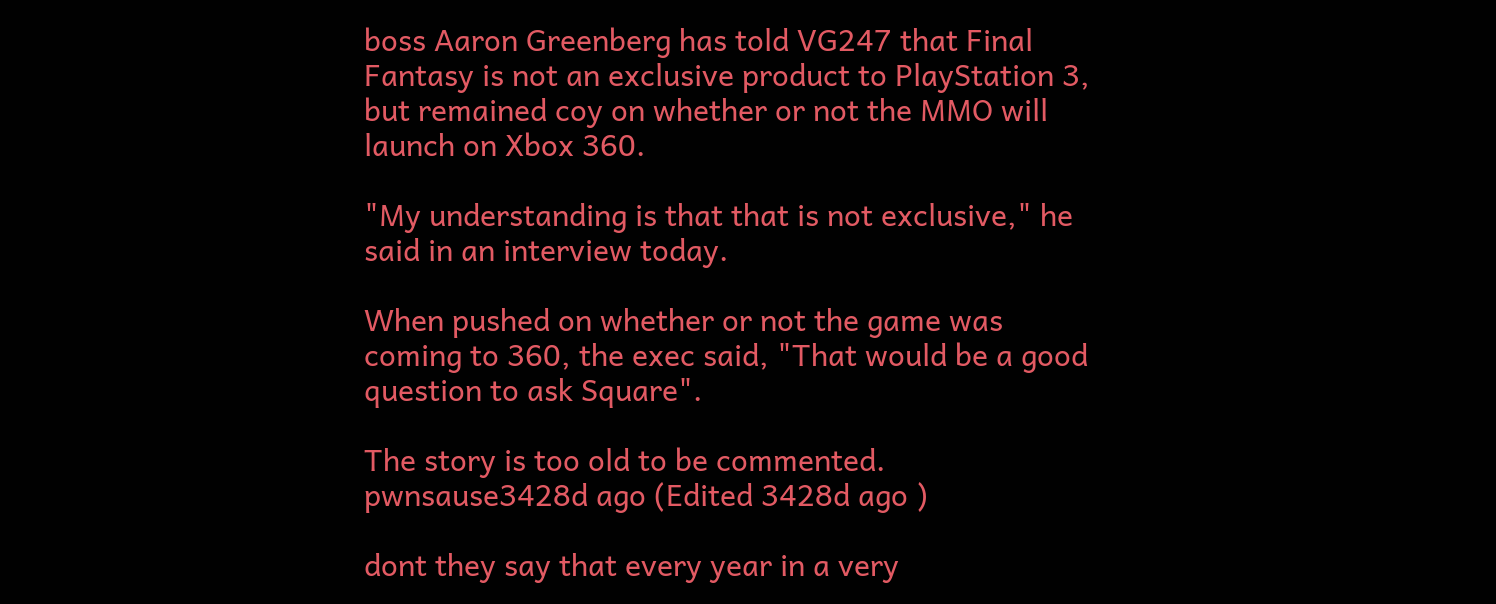boss Aaron Greenberg has told VG247 that Final Fantasy is not an exclusive product to PlayStation 3, but remained coy on whether or not the MMO will launch on Xbox 360.

"My understanding is that that is not exclusive," he said in an interview today.

When pushed on whether or not the game was coming to 360, the exec said, "That would be a good question to ask Square".

The story is too old to be commented.
pwnsause3428d ago (Edited 3428d ago )

dont they say that every year in a very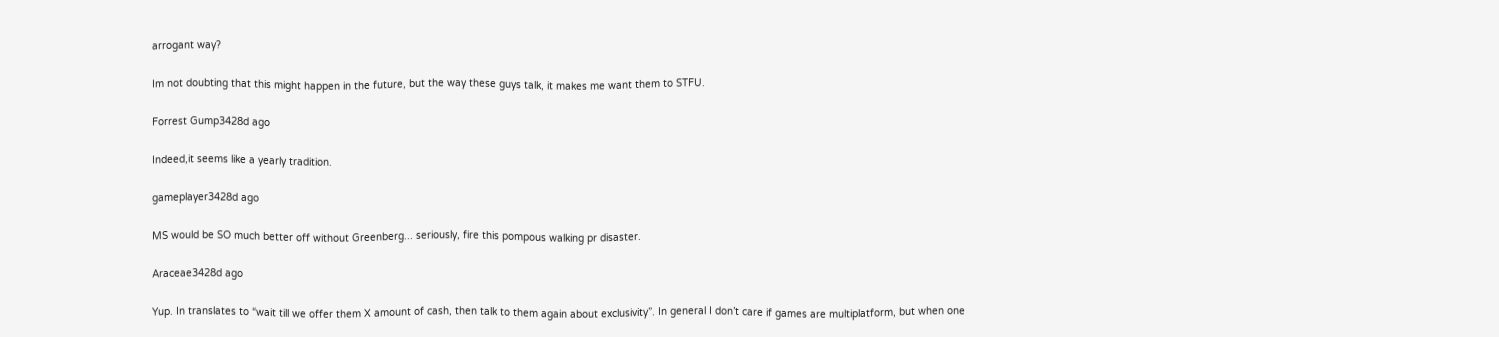arrogant way?

Im not doubting that this might happen in the future, but the way these guys talk, it makes me want them to STFU.

Forrest Gump3428d ago

Indeed,it seems like a yearly tradition.

gameplayer3428d ago

MS would be SO much better off without Greenberg... seriously, fire this pompous walking pr disaster.

Araceae3428d ago

Yup. In translates to “wait till we offer them X amount of cash, then talk to them again about exclusivity”. In general I don’t care if games are multiplatform, but when one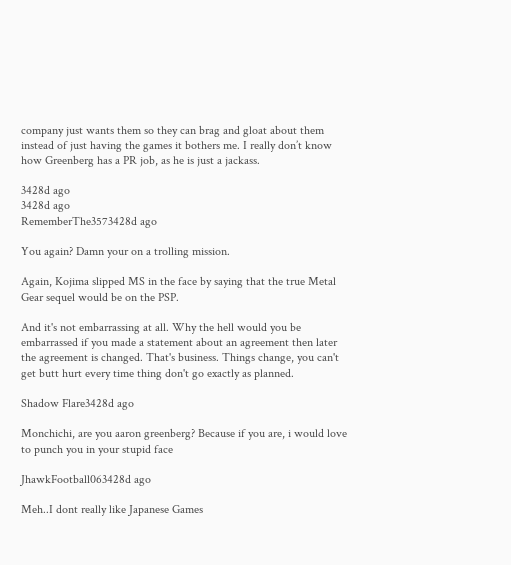company just wants them so they can brag and gloat about them instead of just having the games it bothers me. I really don’t know how Greenberg has a PR job, as he is just a jackass.

3428d ago
3428d ago
RememberThe3573428d ago

You again? Damn your on a trolling mission.

Again, Kojima slipped MS in the face by saying that the true Metal Gear sequel would be on the PSP.

And it's not embarrassing at all. Why the hell would you be embarrassed if you made a statement about an agreement then later the agreement is changed. That's business. Things change, you can't get butt hurt every time thing don't go exactly as planned.

Shadow Flare3428d ago

Monchichi, are you aaron greenberg? Because if you are, i would love to punch you in your stupid face

JhawkFootball063428d ago

Meh..I dont really like Japanese Games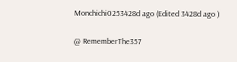Monchichi0253428d ago (Edited 3428d ago )

@ RememberThe357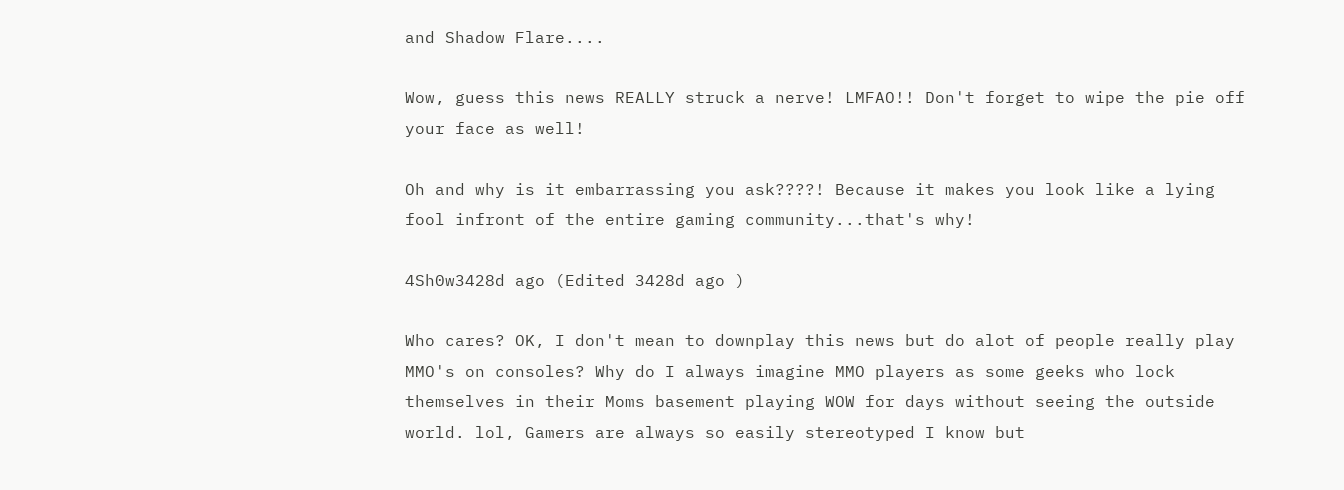and Shadow Flare....

Wow, guess this news REALLY struck a nerve! LMFAO!! Don't forget to wipe the pie off your face as well!

Oh and why is it embarrassing you ask????! Because it makes you look like a lying fool infront of the entire gaming community...that's why!

4Sh0w3428d ago (Edited 3428d ago )

Who cares? OK, I don't mean to downplay this news but do alot of people really play MMO's on consoles? Why do I always imagine MMO players as some geeks who lock themselves in their Moms basement playing WOW for days without seeing the outside world. lol, Gamers are always so easily stereotyped I know but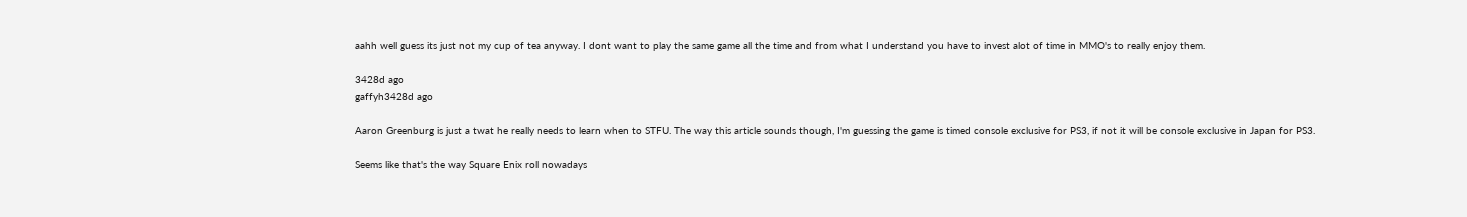aahh well guess its just not my cup of tea anyway. I dont want to play the same game all the time and from what I understand you have to invest alot of time in MMO's to really enjoy them.

3428d ago
gaffyh3428d ago

Aaron Greenburg is just a twat he really needs to learn when to STFU. The way this article sounds though, I'm guessing the game is timed console exclusive for PS3, if not it will be console exclusive in Japan for PS3.

Seems like that's the way Square Enix roll nowadays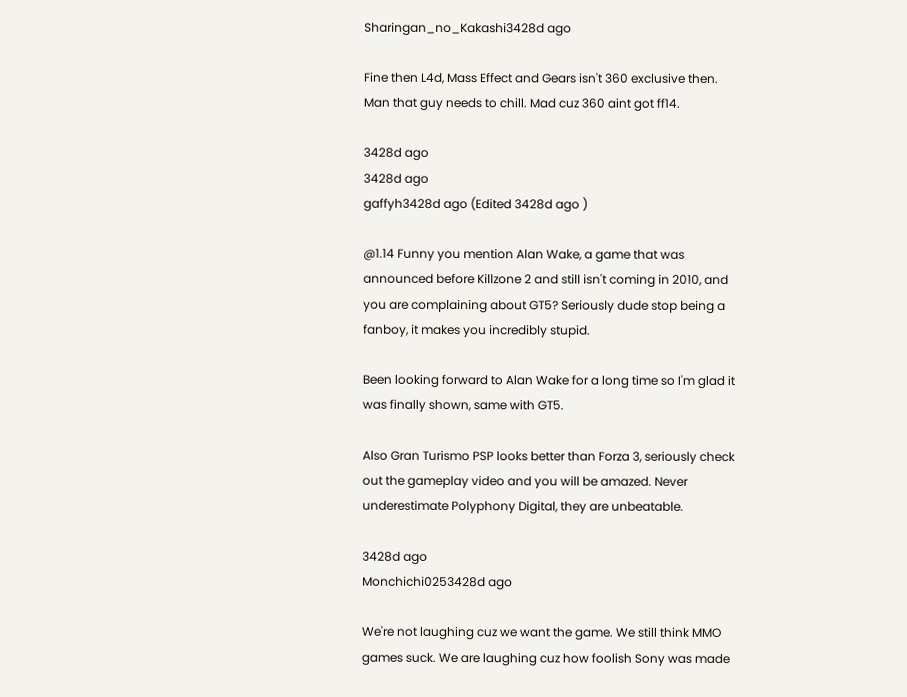Sharingan_no_Kakashi3428d ago

Fine then L4d, Mass Effect and Gears isn't 360 exclusive then. Man that guy needs to chill. Mad cuz 360 aint got ff14.

3428d ago
3428d ago
gaffyh3428d ago (Edited 3428d ago )

@1.14 Funny you mention Alan Wake, a game that was announced before Killzone 2 and still isn't coming in 2010, and you are complaining about GT5? Seriously dude stop being a fanboy, it makes you incredibly stupid.

Been looking forward to Alan Wake for a long time so I'm glad it was finally shown, same with GT5.

Also Gran Turismo PSP looks better than Forza 3, seriously check out the gameplay video and you will be amazed. Never underestimate Polyphony Digital, they are unbeatable.

3428d ago
Monchichi0253428d ago

We're not laughing cuz we want the game. We still think MMO games suck. We are laughing cuz how foolish Sony was made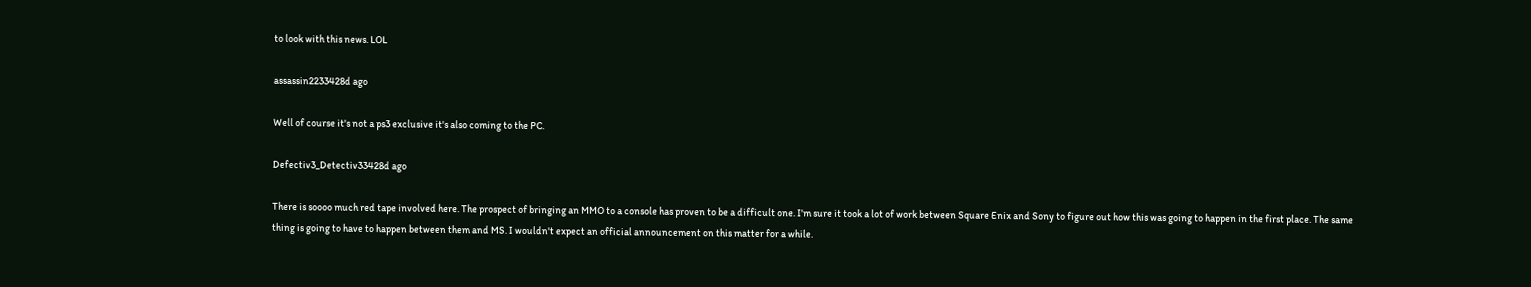to look with this news. LOL

assassin2233428d ago

Well of course it's not a ps3 exclusive it's also coming to the PC.

Defectiv3_Detectiv33428d ago

There is soooo much red tape involved here. The prospect of bringing an MMO to a console has proven to be a difficult one. I'm sure it took a lot of work between Square Enix and Sony to figure out how this was going to happen in the first place. The same thing is going to have to happen between them and MS. I wouldn't expect an official announcement on this matter for a while.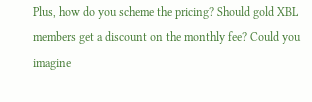Plus, how do you scheme the pricing? Should gold XBL members get a discount on the monthly fee? Could you imagine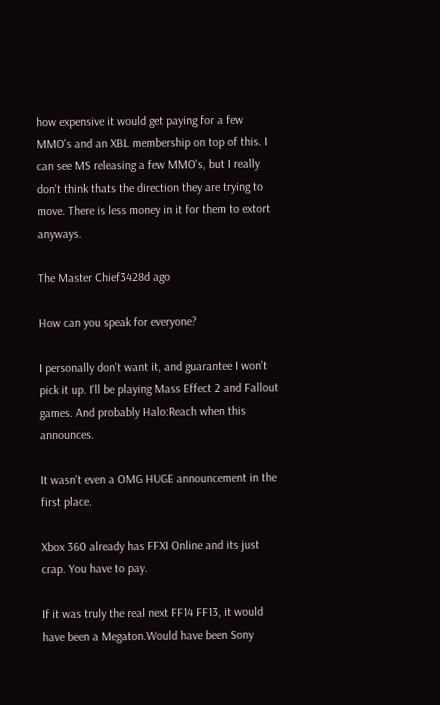how expensive it would get paying for a few MMO's and an XBL membership on top of this. I can see MS releasing a few MMO's, but I really don't think thats the direction they are trying to move. There is less money in it for them to extort anyways.

The Master Chief3428d ago

How can you speak for everyone?

I personally don't want it, and guarantee I won't pick it up. I'll be playing Mass Effect 2 and Fallout games. And probably Halo:Reach when this announces.

It wasn't even a OMG HUGE announcement in the first place.

Xbox 360 already has FFXI Online and its just crap. You have to pay.

If it was truly the real next FF14 FF13, it would have been a Megaton.Would have been Sony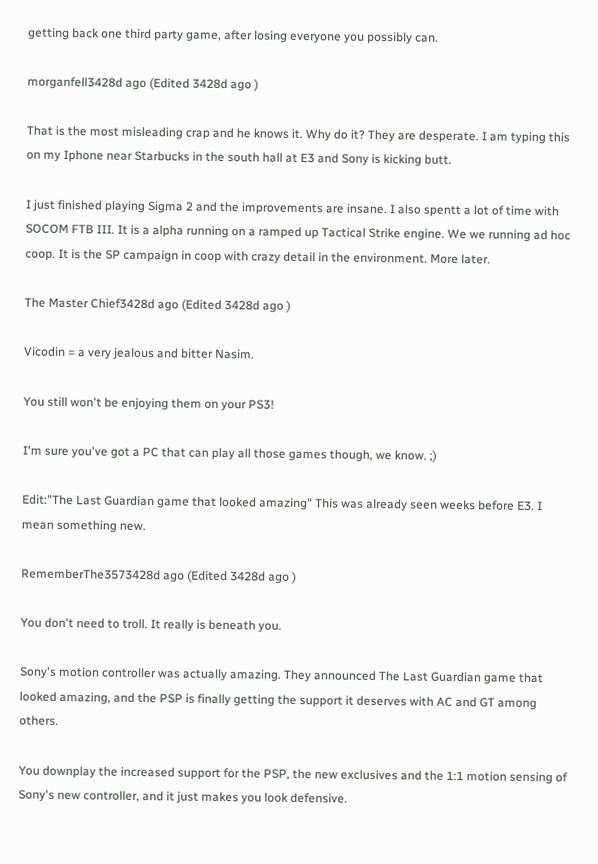getting back one third party game, after losing everyone you possibly can.

morganfell3428d ago (Edited 3428d ago )

That is the most misleading crap and he knows it. Why do it? They are desperate. I am typing this on my Iphone near Starbucks in the south hall at E3 and Sony is kicking butt.

I just finished playing Sigma 2 and the improvements are insane. I also spentt a lot of time with SOCOM FTB III. It is a alpha running on a ramped up Tactical Strike engine. We we running ad hoc coop. It is the SP campaign in coop with crazy detail in the environment. More later.

The Master Chief3428d ago (Edited 3428d ago )

Vicodin = a very jealous and bitter Nasim.

You still won't be enjoying them on your PS3!

I'm sure you've got a PC that can play all those games though, we know. ;)

Edit:"The Last Guardian game that looked amazing" This was already seen weeks before E3. I mean something new.

RememberThe3573428d ago (Edited 3428d ago )

You don't need to troll. It really is beneath you.

Sony's motion controller was actually amazing. They announced The Last Guardian game that looked amazing, and the PSP is finally getting the support it deserves with AC and GT among others.

You downplay the increased support for the PSP, the new exclusives and the 1:1 motion sensing of Sony's new controller, and it just makes you look defensive.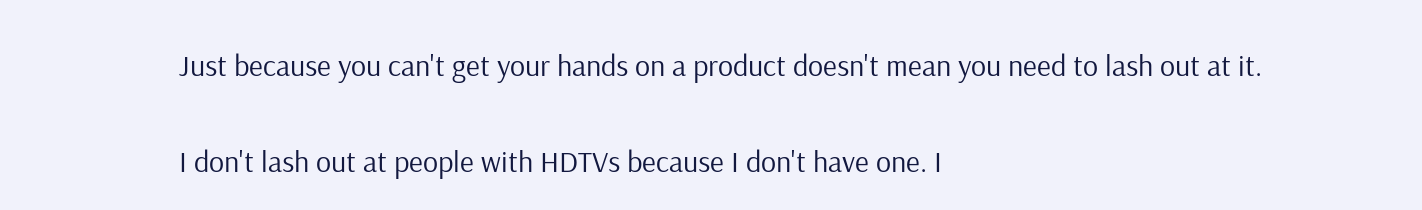Just because you can't get your hands on a product doesn't mean you need to lash out at it.

I don't lash out at people with HDTVs because I don't have one. I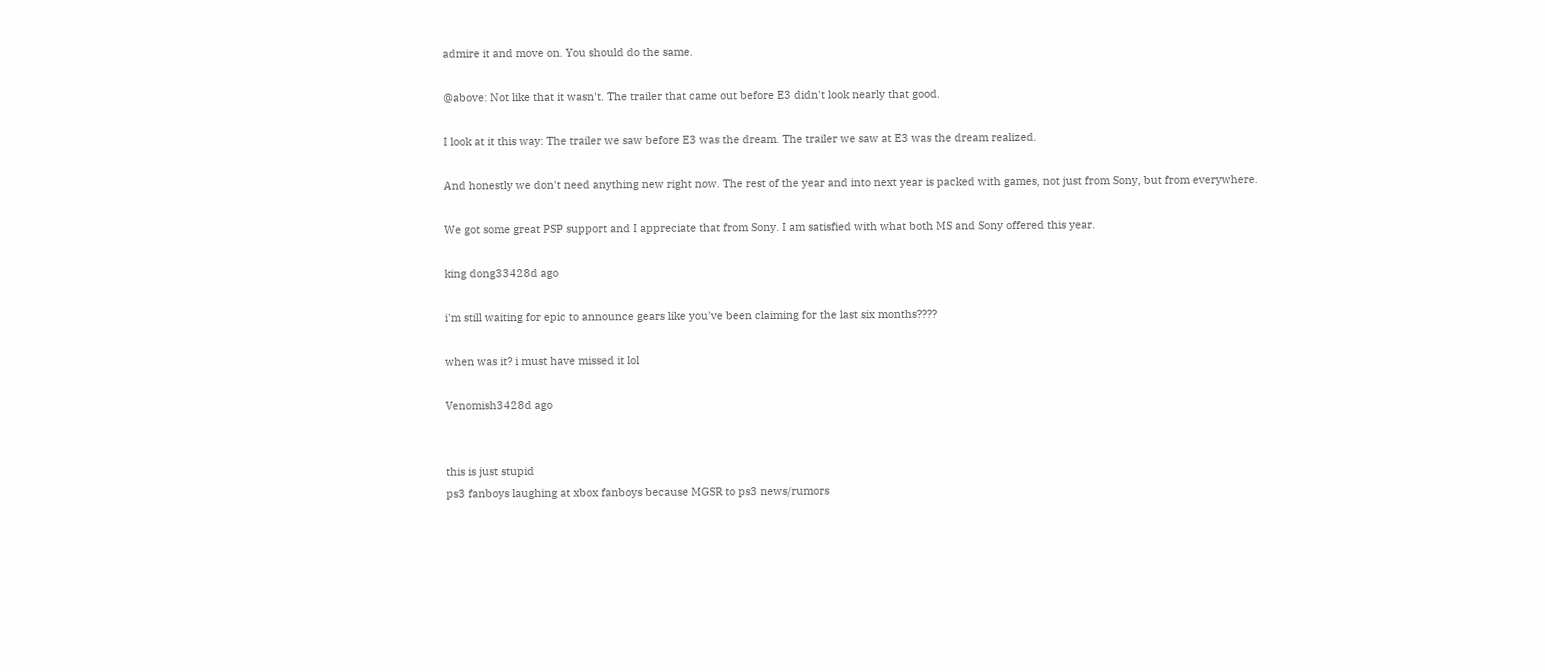admire it and move on. You should do the same.

@above: Not like that it wasn't. The trailer that came out before E3 didn't look nearly that good.

I look at it this way: The trailer we saw before E3 was the dream. The trailer we saw at E3 was the dream realized.

And honestly we don't need anything new right now. The rest of the year and into next year is packed with games, not just from Sony, but from everywhere.

We got some great PSP support and I appreciate that from Sony. I am satisfied with what both MS and Sony offered this year.

king dong33428d ago

i'm still waiting for epic to announce gears like you've been claiming for the last six months????

when was it? i must have missed it lol

Venomish3428d ago


this is just stupid
ps3 fanboys laughing at xbox fanboys because MGSR to ps3 news/rumors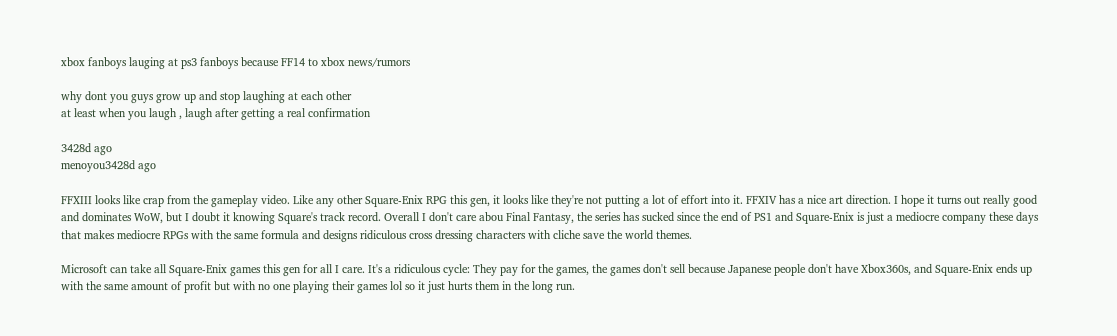xbox fanboys lauging at ps3 fanboys because FF14 to xbox news/rumors

why dont you guys grow up and stop laughing at each other
at least when you laugh , laugh after getting a real confirmation

3428d ago
menoyou3428d ago

FFXIII looks like crap from the gameplay video. Like any other Square-Enix RPG this gen, it looks like they're not putting a lot of effort into it. FFXIV has a nice art direction. I hope it turns out really good and dominates WoW, but I doubt it knowing Square's track record. Overall I don't care abou Final Fantasy, the series has sucked since the end of PS1 and Square-Enix is just a mediocre company these days that makes mediocre RPGs with the same formula and designs ridiculous cross dressing characters with cliche save the world themes.

Microsoft can take all Square-Enix games this gen for all I care. It's a ridiculous cycle: They pay for the games, the games don't sell because Japanese people don't have Xbox360s, and Square-Enix ends up with the same amount of profit but with no one playing their games lol so it just hurts them in the long run.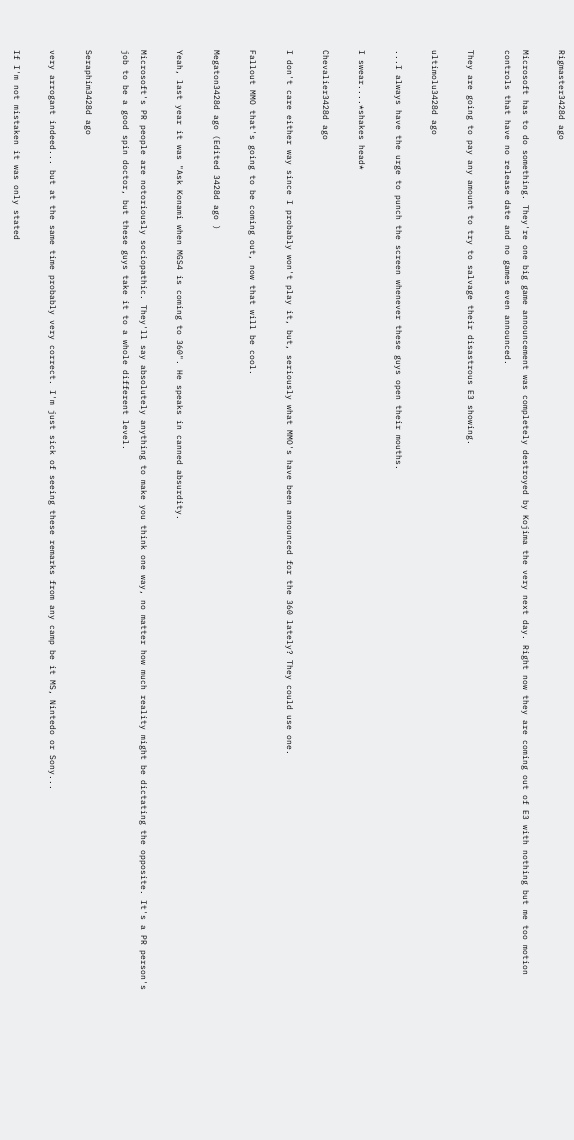Rigmaster3428d ago

Microsoft has to do something. They're one big game announcement was completely destroyed by Kojima the very next day. Right now they are coming out of E3 with nothing but me too motion controls that have no release date and no games even announced.

They are going to pay any amount to try to salvage their disastrous E3 showing.

ultimolu3428d ago

...I always have the urge to punch the screen whenever these guys open their mouths.

I swear....*shakes head*

Chevalier3428d ago

I don't care either way since I probably won't play it, but, seriously what MMO's have been announced for the 360 lately? They could use one.

Fallout MMO that's going to be coming out, now that will be cool.

Megaton3428d ago (Edited 3428d ago )

Yeah, last year it was "Ask Konami when MGS4 is coming to 360". He speaks in canned absurdity.

Microsoft's PR people are notoriously sociopathic. They'll say absolutely anything to make you think one way, no matter how much reality might be dictating the opposite. It's a PR person's job to be a good spin doctor, but these guys take it to a whole different level.

Seraphim3428d ago

very arrogant indeed... but at the same time probably very correct. I'm just sick of seeing these remarks from any camp be it MS, Nintedo or Sony...

If I'm not mistaken it was only stated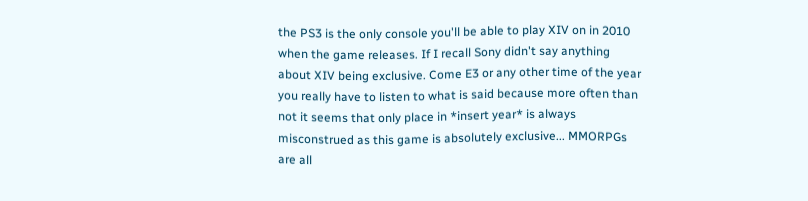the PS3 is the only console you'll be able to play XIV on in 2010 when the game releases. If I recall Sony didn't say anything about XIV being exclusive. Come E3 or any other time of the year you really have to listen to what is said because more often than not it seems that only place in *insert year* is always misconstrued as this game is absolutely exclusive... MMORPGs are all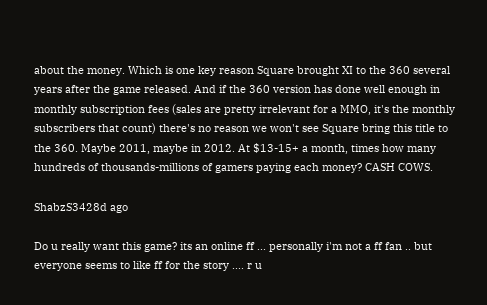about the money. Which is one key reason Square brought XI to the 360 several years after the game released. And if the 360 version has done well enough in monthly subscription fees (sales are pretty irrelevant for a MMO, it's the monthly subscribers that count) there's no reason we won't see Square bring this title to the 360. Maybe 2011, maybe in 2012. At $13-15+ a month, times how many hundreds of thousands-millions of gamers paying each money? CASH COWS.

ShabzS3428d ago

Do u really want this game? its an online ff ... personally i'm not a ff fan .. but everyone seems to like ff for the story .... r u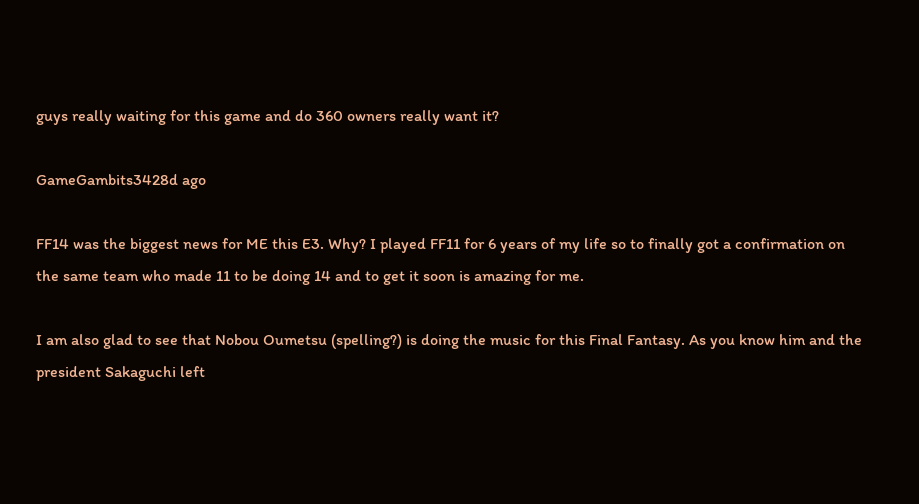guys really waiting for this game and do 360 owners really want it?

GameGambits3428d ago

FF14 was the biggest news for ME this E3. Why? I played FF11 for 6 years of my life so to finally got a confirmation on the same team who made 11 to be doing 14 and to get it soon is amazing for me.

I am also glad to see that Nobou Oumetsu (spelling?) is doing the music for this Final Fantasy. As you know him and the president Sakaguchi left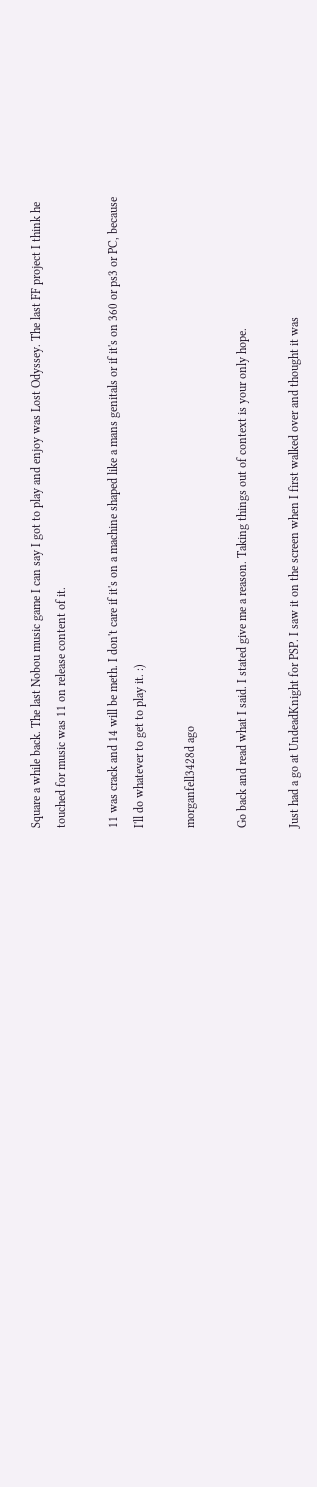Square a while back. The last Nobou music game I can say I got to play and enjoy was Lost Odyssey. The last FF project I think he touched for music was 11 on release content of it.

11 was crack and 14 will be meth. I don't care if it's on a machine shaped like a mans genitals or if it's on 360 or ps3 or PC, because I'll do whatever to get to play it. :)

morganfell3428d ago

Go back and read what I said. I stated give me a reason. Taking things out of context is your only hope.

Just had a go at UndeadKnight for PSP. I saw it on the screen when I first walked over and thought it was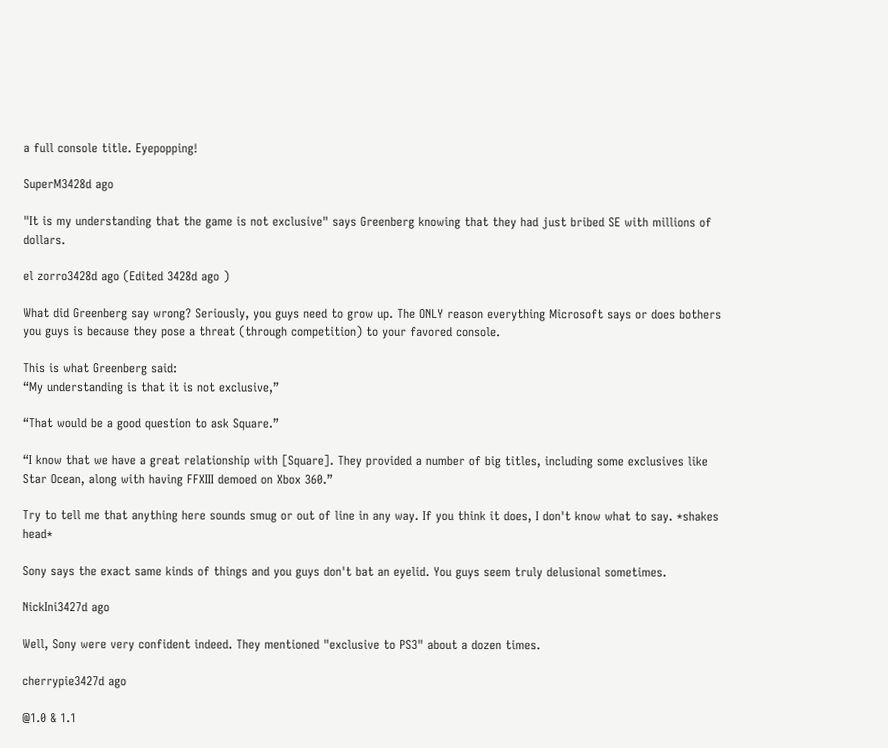a full console title. Eyepopping!

SuperM3428d ago

"It is my understanding that the game is not exclusive" says Greenberg knowing that they had just bribed SE with millions of dollars.

el zorro3428d ago (Edited 3428d ago )

What did Greenberg say wrong? Seriously, you guys need to grow up. The ONLY reason everything Microsoft says or does bothers you guys is because they pose a threat (through competition) to your favored console.

This is what Greenberg said:
“My understanding is that it is not exclusive,”

“That would be a good question to ask Square.”

“I know that we have a great relationship with [Square]. They provided a number of big titles, including some exclusives like Star Ocean, along with having FFXIII demoed on Xbox 360.”

Try to tell me that anything here sounds smug or out of line in any way. If you think it does, I don't know what to say. *shakes head*

Sony says the exact same kinds of things and you guys don't bat an eyelid. You guys seem truly delusional sometimes.

NickIni3427d ago

Well, Sony were very confident indeed. They mentioned "exclusive to PS3" about a dozen times.

cherrypie3427d ago

@1.0 & 1.1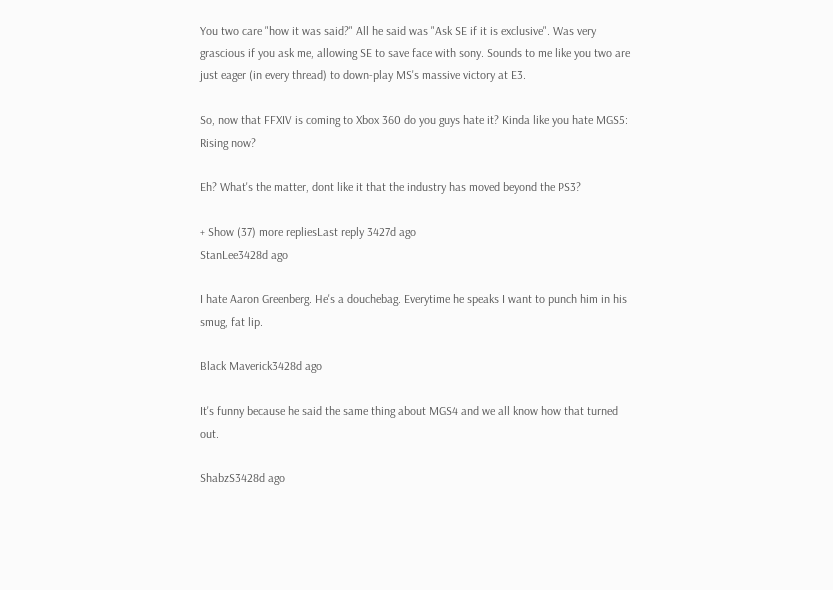You two care "how it was said?" All he said was "Ask SE if it is exclusive". Was very grascious if you ask me, allowing SE to save face with sony. Sounds to me like you two are just eager (in every thread) to down-play MS's massive victory at E3.

So, now that FFXIV is coming to Xbox 360 do you guys hate it? Kinda like you hate MGS5: Rising now?

Eh? What's the matter, dont like it that the industry has moved beyond the PS3?

+ Show (37) more repliesLast reply 3427d ago
StanLee3428d ago

I hate Aaron Greenberg. He's a douchebag. Everytime he speaks I want to punch him in his smug, fat lip.

Black Maverick3428d ago

It's funny because he said the same thing about MGS4 and we all know how that turned out.

ShabzS3428d ago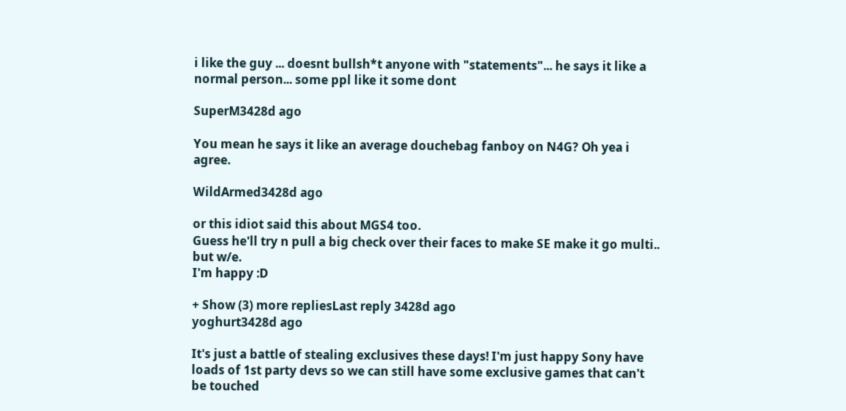i like the guy ... doesnt bullsh*t anyone with "statements"... he says it like a normal person... some ppl like it some dont

SuperM3428d ago

You mean he says it like an average douchebag fanboy on N4G? Oh yea i agree.

WildArmed3428d ago

or this idiot said this about MGS4 too.
Guess he'll try n pull a big check over their faces to make SE make it go multi.. but w/e.
I'm happy :D

+ Show (3) more repliesLast reply 3428d ago
yoghurt3428d ago

It's just a battle of stealing exclusives these days! I'm just happy Sony have loads of 1st party devs so we can still have some exclusive games that can't be touched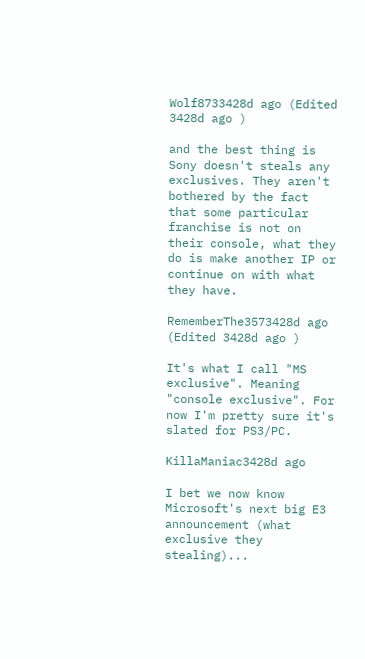Wolf8733428d ago (Edited 3428d ago )

and the best thing is Sony doesn't steals any exclusives. They aren't bothered by the fact that some particular franchise is not on their console, what they do is make another IP or continue on with what they have.

RememberThe3573428d ago (Edited 3428d ago )

It's what I call "MS exclusive". Meaning "console exclusive". For now I'm pretty sure it's slated for PS3/PC.

KillaManiac3428d ago

I bet we now know Microsoft's next big E3 announcement (what exclusive they stealing)...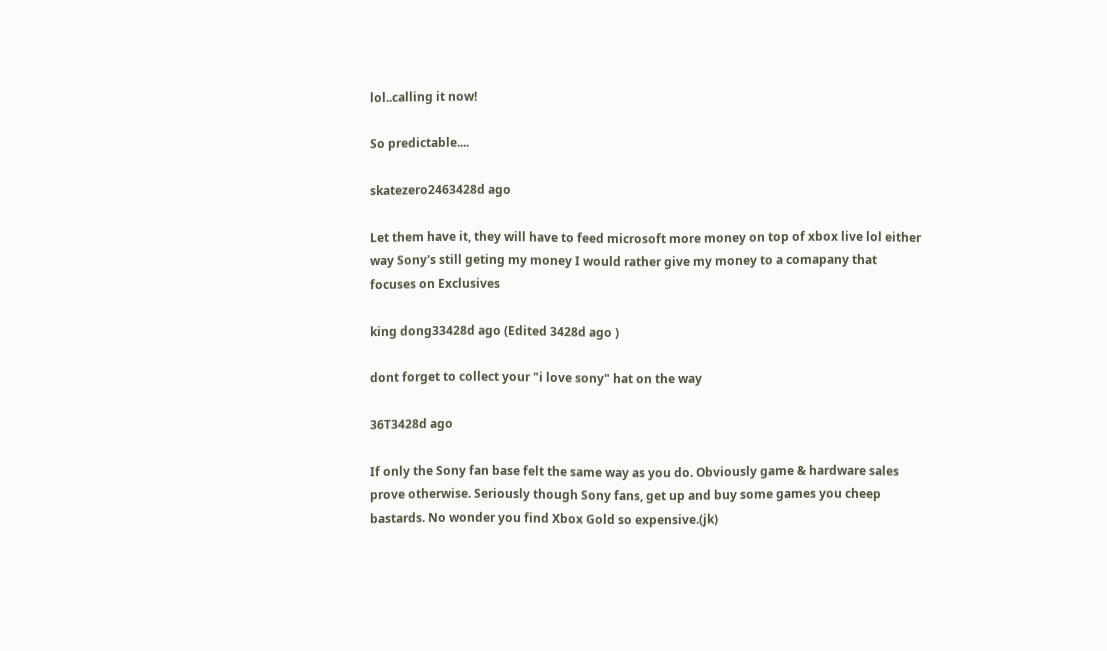lol..calling it now!

So predictable....

skatezero2463428d ago

Let them have it, they will have to feed microsoft more money on top of xbox live lol either way Sony's still geting my money I would rather give my money to a comapany that focuses on Exclusives

king dong33428d ago (Edited 3428d ago )

dont forget to collect your "i love sony" hat on the way

36T3428d ago

If only the Sony fan base felt the same way as you do. Obviously game & hardware sales prove otherwise. Seriously though Sony fans, get up and buy some games you cheep bastards. No wonder you find Xbox Gold so expensive.(jk)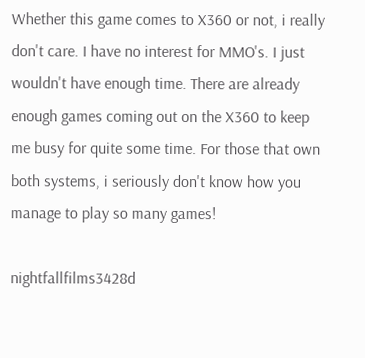Whether this game comes to X360 or not, i really don't care. I have no interest for MMO's. I just wouldn't have enough time. There are already enough games coming out on the X360 to keep me busy for quite some time. For those that own both systems, i seriously don't know how you manage to play so many games!

nightfallfilms3428d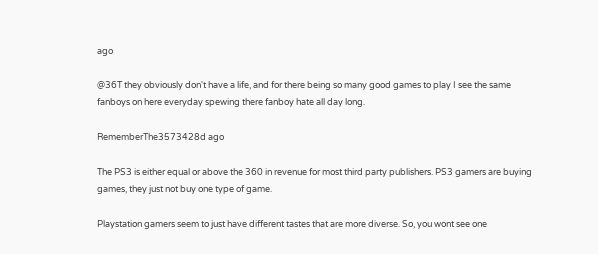ago

@36T they obviously don't have a life, and for there being so many good games to play I see the same fanboys on here everyday spewing there fanboy hate all day long.

RememberThe3573428d ago

The PS3 is either equal or above the 360 in revenue for most third party publishers. PS3 gamers are buying games, they just not buy one type of game.

Playstation gamers seem to just have different tastes that are more diverse. So, you wont see one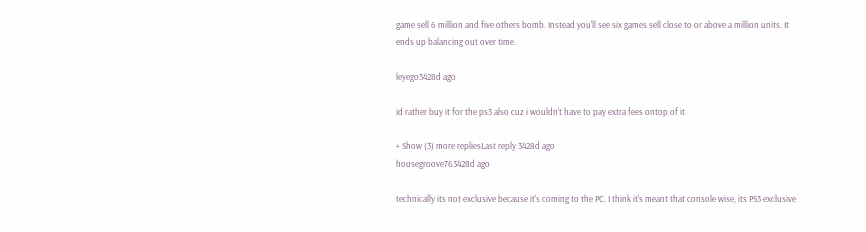game sell 6 million and five others bomb. Instead you'll see six games sell close to or above a million units. It ends up balancing out over time.

leyego3428d ago

id rather buy it for the ps3 also cuz i wouldn't have to pay extra fees ontop of it

+ Show (3) more repliesLast reply 3428d ago
housegroove763428d ago

technically its not exclusive because it's coming to the PC. I think it's meant that console wise, its PS3 exclusive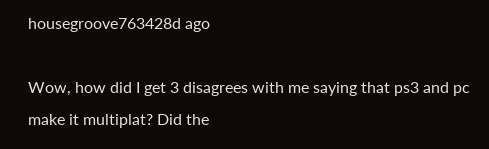housegroove763428d ago

Wow, how did I get 3 disagrees with me saying that ps3 and pc make it multiplat? Did the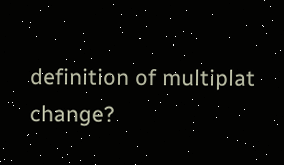definition of multiplat change?